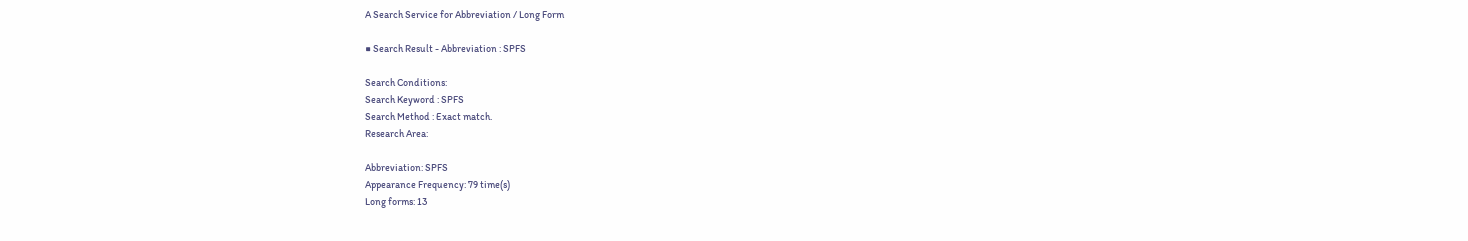A Search Service for Abbreviation / Long Form

■ Search Result - Abbreviation : SPFS

Search Conditions:
Search Keyword : SPFS
Search Method : Exact match.
Research Area:

Abbreviation: SPFS
Appearance Frequency: 79 time(s)
Long forms: 13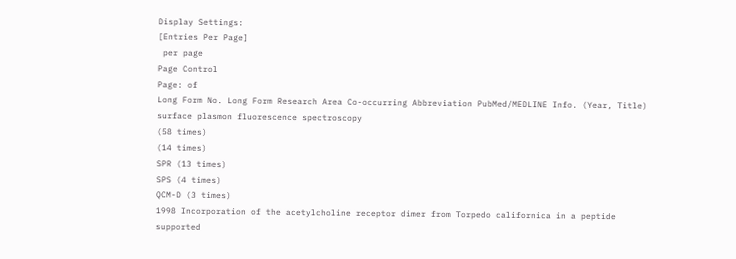Display Settings:
[Entries Per Page]
 per page
Page Control
Page: of
Long Form No. Long Form Research Area Co-occurring Abbreviation PubMed/MEDLINE Info. (Year, Title)
surface plasmon fluorescence spectroscopy
(58 times)
(14 times)
SPR (13 times)
SPS (4 times)
QCM-D (3 times)
1998 Incorporation of the acetylcholine receptor dimer from Torpedo californica in a peptide supported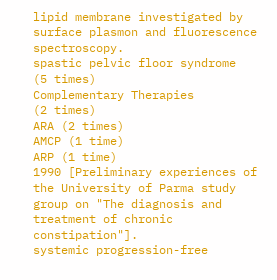lipid membrane investigated by surface plasmon and fluorescence spectroscopy.
spastic pelvic floor syndrome
(5 times)
Complementary Therapies
(2 times)
ARA (2 times)
AMCP (1 time)
ARP (1 time)
1990 [Preliminary experiences of the University of Parma study group on "The diagnosis and treatment of chronic constipation"].
systemic progression-free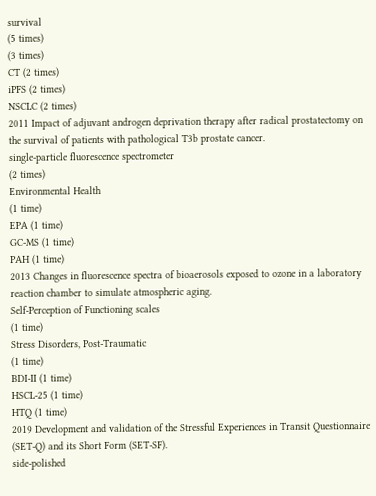survival
(5 times)
(3 times)
CT (2 times)
iPFS (2 times)
NSCLC (2 times)
2011 Impact of adjuvant androgen deprivation therapy after radical prostatectomy on the survival of patients with pathological T3b prostate cancer.
single-particle fluorescence spectrometer
(2 times)
Environmental Health
(1 time)
EPA (1 time)
GC-MS (1 time)
PAH (1 time)
2013 Changes in fluorescence spectra of bioaerosols exposed to ozone in a laboratory reaction chamber to simulate atmospheric aging.
Self-Perception of Functioning scales
(1 time)
Stress Disorders, Post-Traumatic
(1 time)
BDI-II (1 time)
HSCL-25 (1 time)
HTQ (1 time)
2019 Development and validation of the Stressful Experiences in Transit Questionnaire (SET-Q) and its Short Form (SET-SF).
side-polished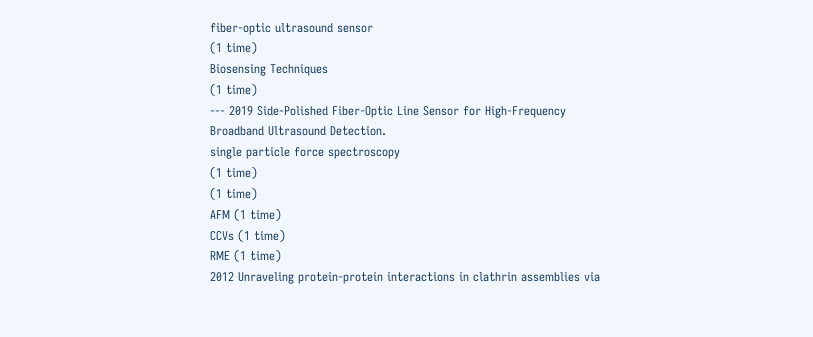fiber-optic ultrasound sensor
(1 time)
Biosensing Techniques
(1 time)
--- 2019 Side-Polished Fiber-Optic Line Sensor for High-Frequency Broadband Ultrasound Detection.
single particle force spectroscopy
(1 time)
(1 time)
AFM (1 time)
CCVs (1 time)
RME (1 time)
2012 Unraveling protein-protein interactions in clathrin assemblies via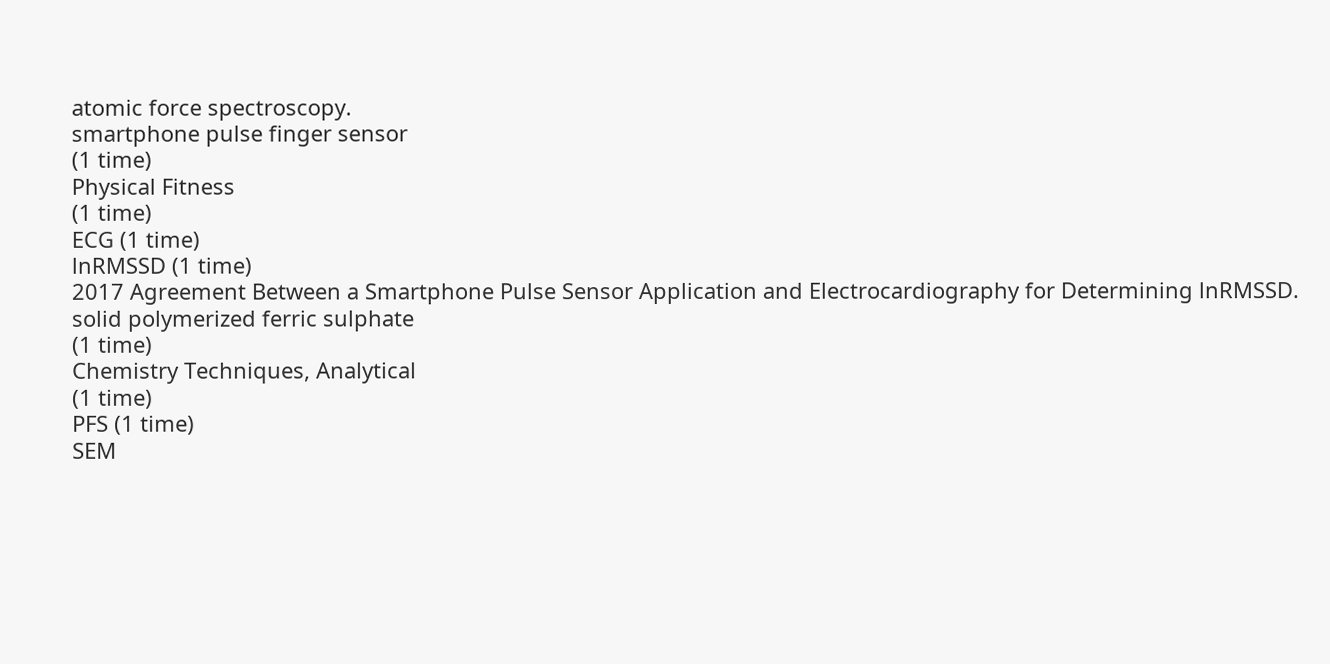atomic force spectroscopy.
smartphone pulse finger sensor
(1 time)
Physical Fitness
(1 time)
ECG (1 time)
lnRMSSD (1 time)
2017 Agreement Between a Smartphone Pulse Sensor Application and Electrocardiography for Determining lnRMSSD.
solid polymerized ferric sulphate
(1 time)
Chemistry Techniques, Analytical
(1 time)
PFS (1 time)
SEM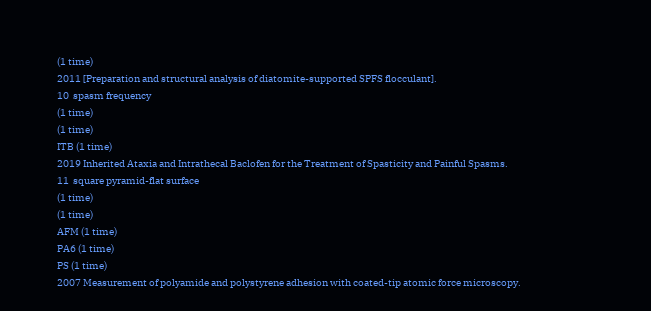(1 time)
2011 [Preparation and structural analysis of diatomite-supported SPFS flocculant].
10  spasm frequency
(1 time)
(1 time)
ITB (1 time)
2019 Inherited Ataxia and Intrathecal Baclofen for the Treatment of Spasticity and Painful Spasms.
11  square pyramid-flat surface
(1 time)
(1 time)
AFM (1 time)
PA6 (1 time)
PS (1 time)
2007 Measurement of polyamide and polystyrene adhesion with coated-tip atomic force microscopy.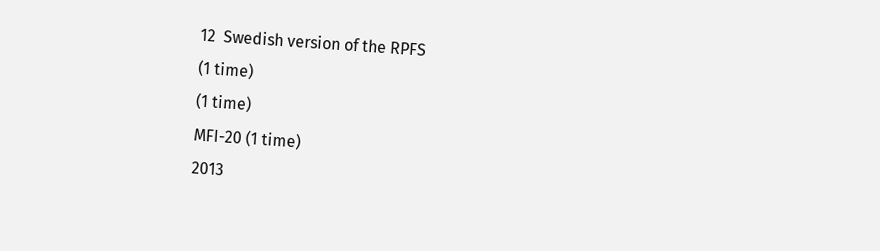12  Swedish version of the RPFS
(1 time)
(1 time)
MFI-20 (1 time)
2013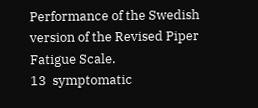Performance of the Swedish version of the Revised Piper Fatigue Scale.
13  symptomatic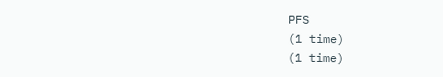PFS
(1 time)
(1 time)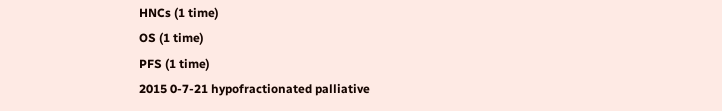HNCs (1 time)
OS (1 time)
PFS (1 time)
2015 0-7-21 hypofractionated palliative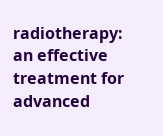radiotherapy: an effective treatment for advanced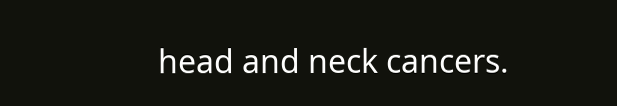head and neck cancers.